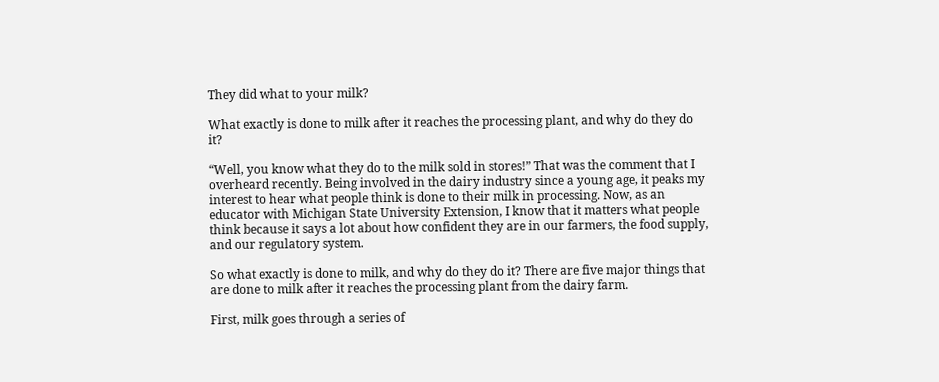They did what to your milk?

What exactly is done to milk after it reaches the processing plant, and why do they do it?

“Well, you know what they do to the milk sold in stores!” That was the comment that I overheard recently. Being involved in the dairy industry since a young age, it peaks my interest to hear what people think is done to their milk in processing. Now, as an educator with Michigan State University Extension, I know that it matters what people think because it says a lot about how confident they are in our farmers, the food supply, and our regulatory system.

So what exactly is done to milk, and why do they do it? There are five major things that are done to milk after it reaches the processing plant from the dairy farm.

First, milk goes through a series of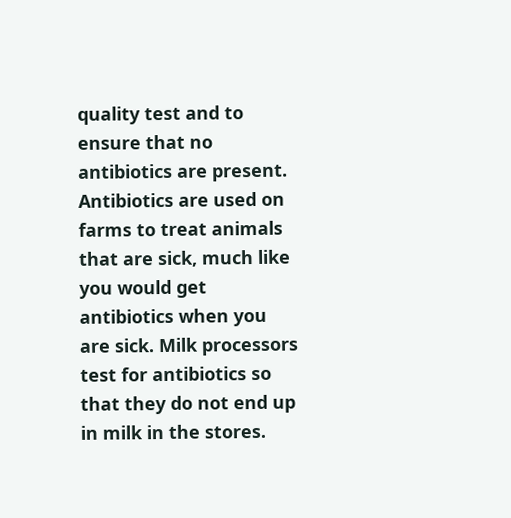quality test and to ensure that no antibiotics are present. Antibiotics are used on farms to treat animals that are sick, much like you would get antibiotics when you are sick. Milk processors test for antibiotics so that they do not end up in milk in the stores.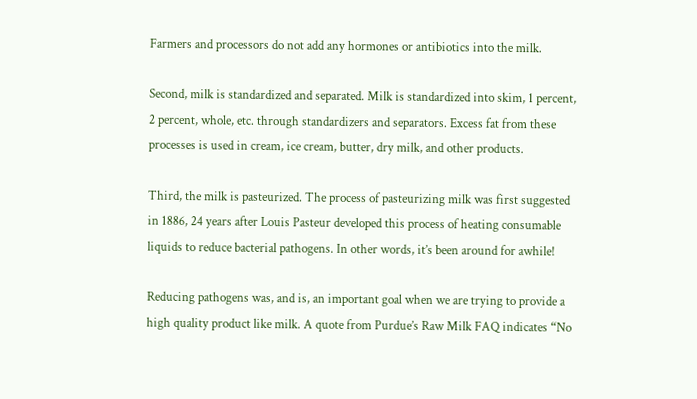Farmers and processors do not add any hormones or antibiotics into the milk.

Second, milk is standardized and separated. Milk is standardized into skim, 1 percent, 2 percent, whole, etc. through standardizers and separators. Excess fat from these processes is used in cream, ice cream, butter, dry milk, and other products.

Third, the milk is pasteurized. The process of pasteurizing milk was first suggested in 1886, 24 years after Louis Pasteur developed this process of heating consumable liquids to reduce bacterial pathogens. In other words, it’s been around for awhile!

Reducing pathogens was, and is, an important goal when we are trying to provide a high quality product like milk. A quote from Purdue’s Raw Milk FAQ indicates “No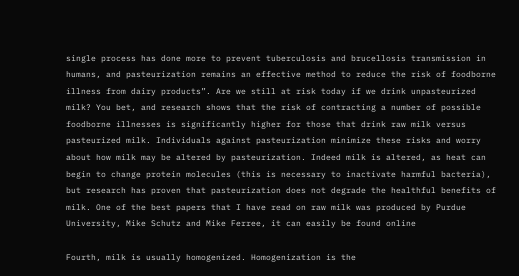single process has done more to prevent tuberculosis and brucellosis transmission in humans, and pasteurization remains an effective method to reduce the risk of foodborne illness from dairy products”. Are we still at risk today if we drink unpasteurized milk? You bet, and research shows that the risk of contracting a number of possible foodborne illnesses is significantly higher for those that drink raw milk versus pasteurized milk. Individuals against pasteurization minimize these risks and worry about how milk may be altered by pasteurization. Indeed milk is altered, as heat can begin to change protein molecules (this is necessary to inactivate harmful bacteria), but research has proven that pasteurization does not degrade the healthful benefits of milk. One of the best papers that I have read on raw milk was produced by Purdue University, Mike Schutz and Mike Ferree, it can easily be found online

Fourth, milk is usually homogenized. Homogenization is the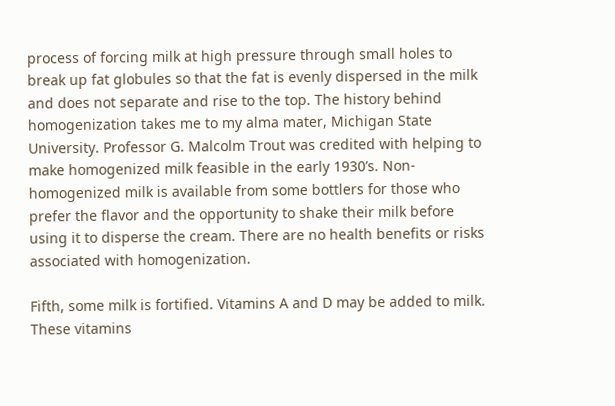process of forcing milk at high pressure through small holes to break up fat globules so that the fat is evenly dispersed in the milk and does not separate and rise to the top. The history behind homogenization takes me to my alma mater, Michigan State University. Professor G. Malcolm Trout was credited with helping to make homogenized milk feasible in the early 1930’s. Non-homogenized milk is available from some bottlers for those who prefer the flavor and the opportunity to shake their milk before using it to disperse the cream. There are no health benefits or risks associated with homogenization.

Fifth, some milk is fortified. Vitamins A and D may be added to milk. These vitamins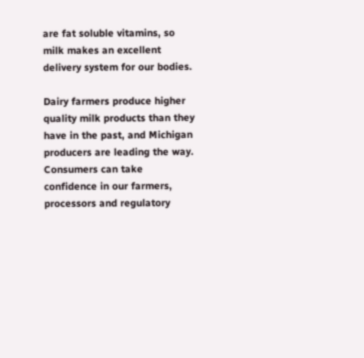are fat soluble vitamins, so milk makes an excellent delivery system for our bodies.

Dairy farmers produce higher quality milk products than they have in the past, and Michigan producers are leading the way. Consumers can take confidence in our farmers, processors and regulatory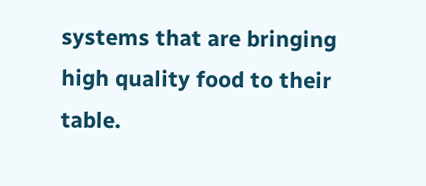systems that are bringing high quality food to their table.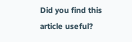Did you find this article useful?